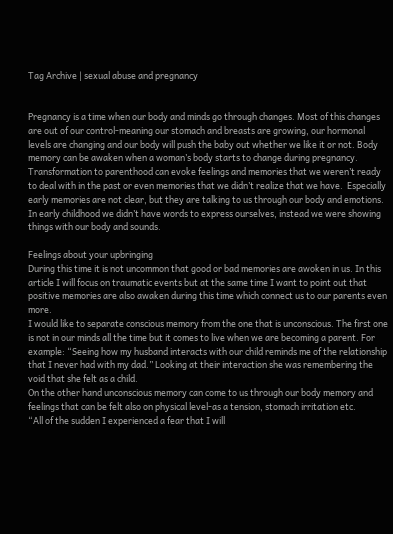Tag Archive | sexual abuse and pregnancy


Pregnancy is a time when our body and minds go through changes. Most of this changes are out of our control-meaning our stomach and breasts are growing, our hormonal levels are changing and our body will push the baby out whether we like it or not. Body memory can be awaken when a woman’s body starts to change during pregnancy. Transformation to parenthood can evoke feelings and memories that we weren’t ready to deal with in the past or even memories that we didn’t realize that we have.  Especially early memories are not clear, but they are talking to us through our body and emotions. In early childhood we didn’t have words to express ourselves, instead we were showing things with our body and sounds.

Feelings about your upbringing
During this time it is not uncommon that good or bad memories are awoken in us. In this article I will focus on traumatic events but at the same time I want to point out that positive memories are also awaken during this time which connect us to our parents even more.
I would like to separate conscious memory from the one that is unconscious. The first one is not in our minds all the time but it comes to live when we are becoming a parent. For example: “Seeing how my husband interacts with our child reminds me of the relationship that I never had with my dad.” Looking at their interaction she was remembering the void that she felt as a child.
On the other hand unconscious memory can come to us through our body memory and feelings that can be felt also on physical level-as a tension, stomach irritation etc.
“All of the sudden I experienced a fear that I will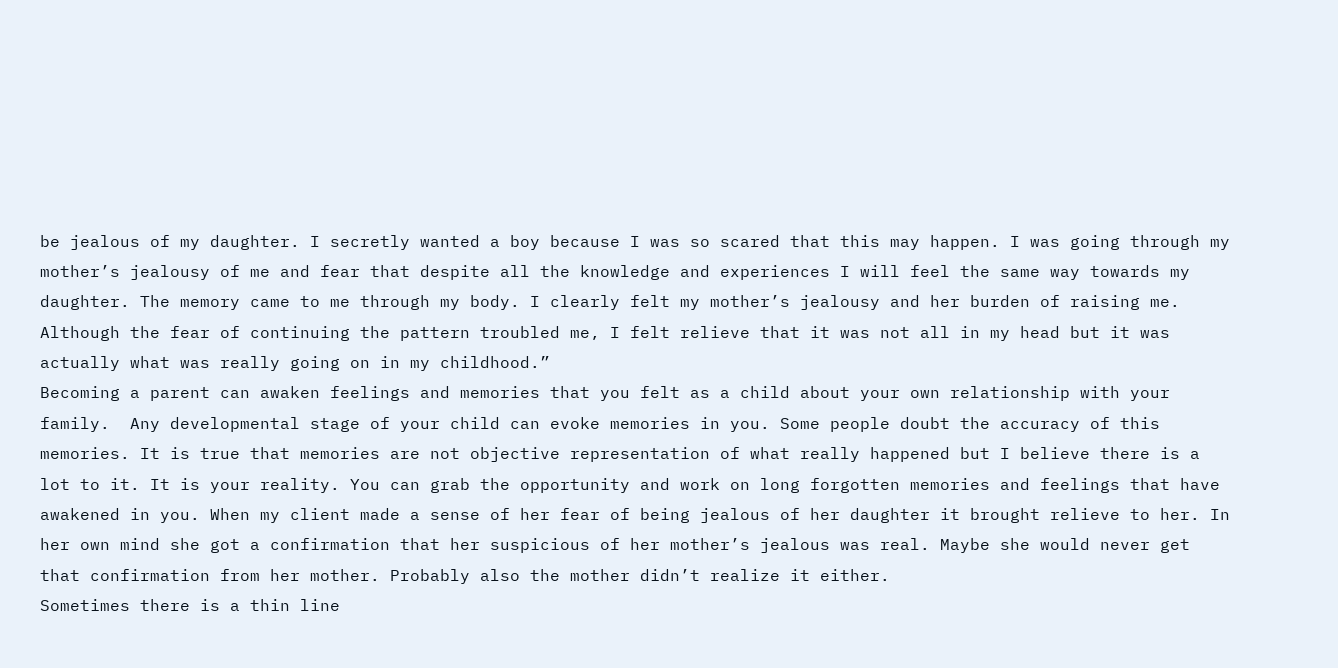be jealous of my daughter. I secretly wanted a boy because I was so scared that this may happen. I was going through my mother’s jealousy of me and fear that despite all the knowledge and experiences I will feel the same way towards my daughter. The memory came to me through my body. I clearly felt my mother’s jealousy and her burden of raising me. Although the fear of continuing the pattern troubled me, I felt relieve that it was not all in my head but it was actually what was really going on in my childhood.”
Becoming a parent can awaken feelings and memories that you felt as a child about your own relationship with your family.  Any developmental stage of your child can evoke memories in you. Some people doubt the accuracy of this memories. It is true that memories are not objective representation of what really happened but I believe there is a lot to it. It is your reality. You can grab the opportunity and work on long forgotten memories and feelings that have awakened in you. When my client made a sense of her fear of being jealous of her daughter it brought relieve to her. In her own mind she got a confirmation that her suspicious of her mother’s jealous was real. Maybe she would never get that confirmation from her mother. Probably also the mother didn’t realize it either.
Sometimes there is a thin line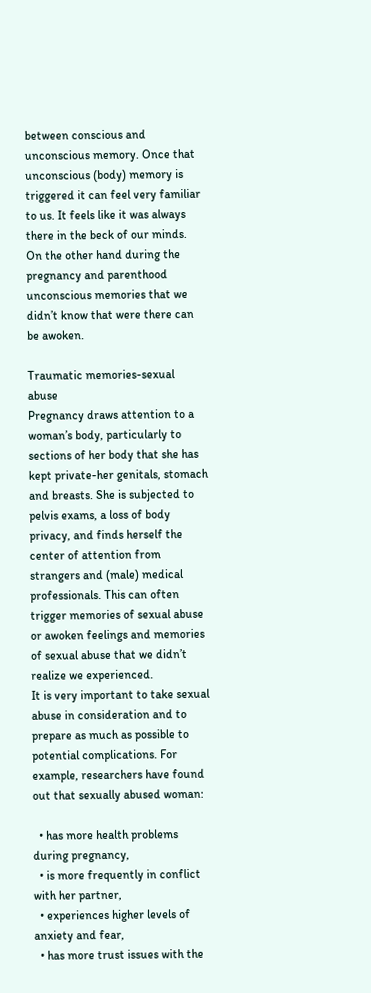between conscious and unconscious memory. Once that unconscious (body) memory is triggered it can feel very familiar to us. It feels like it was always there in the beck of our minds. On the other hand during the pregnancy and parenthood unconscious memories that we didn’t know that were there can be awoken.

Traumatic memories-sexual abuse
Pregnancy draws attention to a woman’s body, particularly to sections of her body that she has kept private-her genitals, stomach and breasts. She is subjected to pelvis exams, a loss of body privacy, and finds herself the center of attention from strangers and (male) medical professionals. This can often trigger memories of sexual abuse or awoken feelings and memories of sexual abuse that we didn’t realize we experienced.
It is very important to take sexual abuse in consideration and to prepare as much as possible to potential complications. For example, researchers have found out that sexually abused woman:

  • has more health problems during pregnancy,
  • is more frequently in conflict with her partner,
  • experiences higher levels of anxiety and fear,
  • has more trust issues with the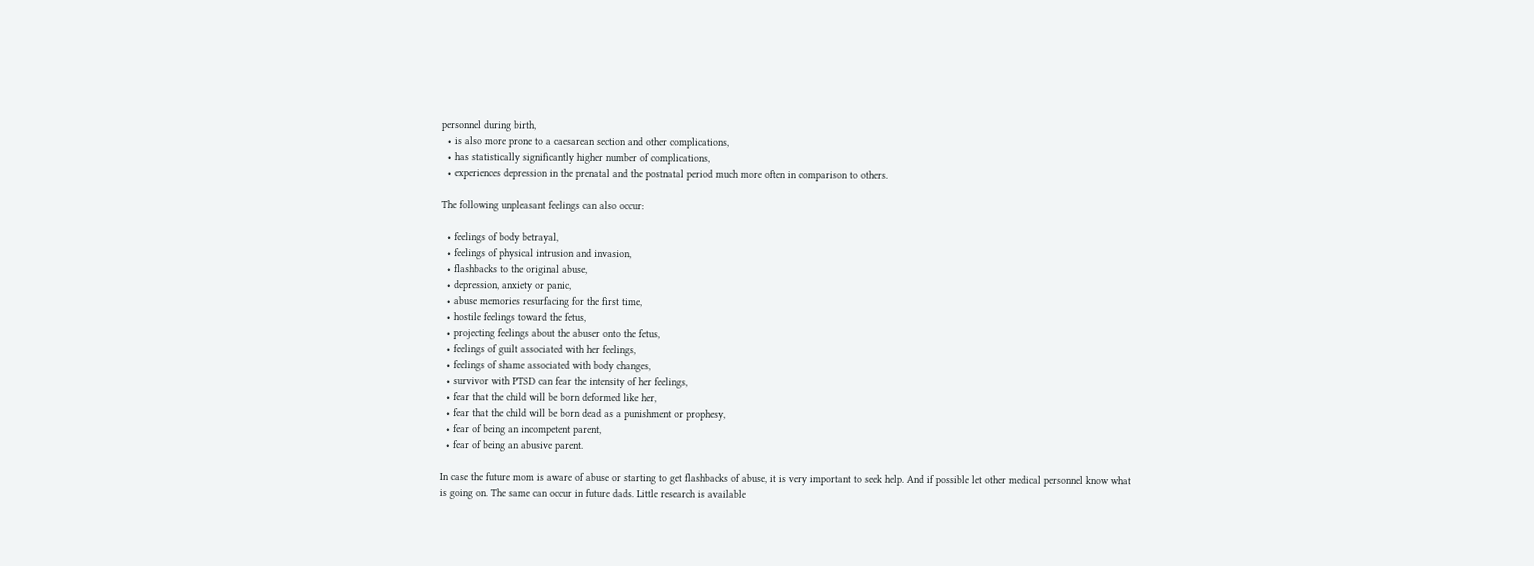personnel during birth,
  • is also more prone to a caesarean section and other complications,
  • has statistically significantly higher number of complications,
  • experiences depression in the prenatal and the postnatal period much more often in comparison to others.

The following unpleasant feelings can also occur:

  • feelings of body betrayal,
  • feelings of physical intrusion and invasion,
  • flashbacks to the original abuse,
  • depression, anxiety or panic,
  • abuse memories resurfacing for the first time,
  • hostile feelings toward the fetus,
  • projecting feelings about the abuser onto the fetus,
  • feelings of guilt associated with her feelings,
  • feelings of shame associated with body changes,
  • survivor with PTSD can fear the intensity of her feelings,
  • fear that the child will be born deformed like her,
  • fear that the child will be born dead as a punishment or prophesy,
  • fear of being an incompetent parent,
  • fear of being an abusive parent.

In case the future mom is aware of abuse or starting to get flashbacks of abuse, it is very important to seek help. And if possible let other medical personnel know what is going on. The same can occur in future dads. Little research is available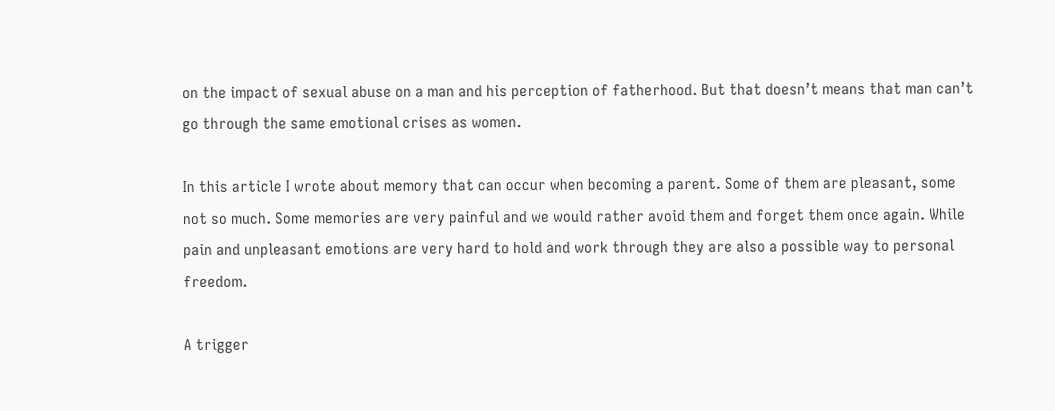on the impact of sexual abuse on a man and his perception of fatherhood. But that doesn’t means that man can’t go through the same emotional crises as women.

In this article I wrote about memory that can occur when becoming a parent. Some of them are pleasant, some not so much. Some memories are very painful and we would rather avoid them and forget them once again. While pain and unpleasant emotions are very hard to hold and work through they are also a possible way to personal freedom.

A trigger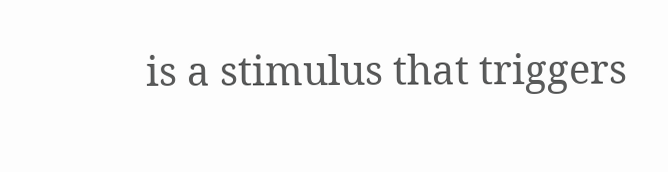is a stimulus that triggers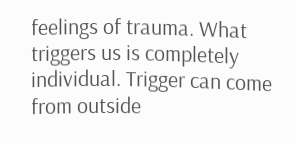feelings of trauma. What triggers us is completely individual. Trigger can come from outside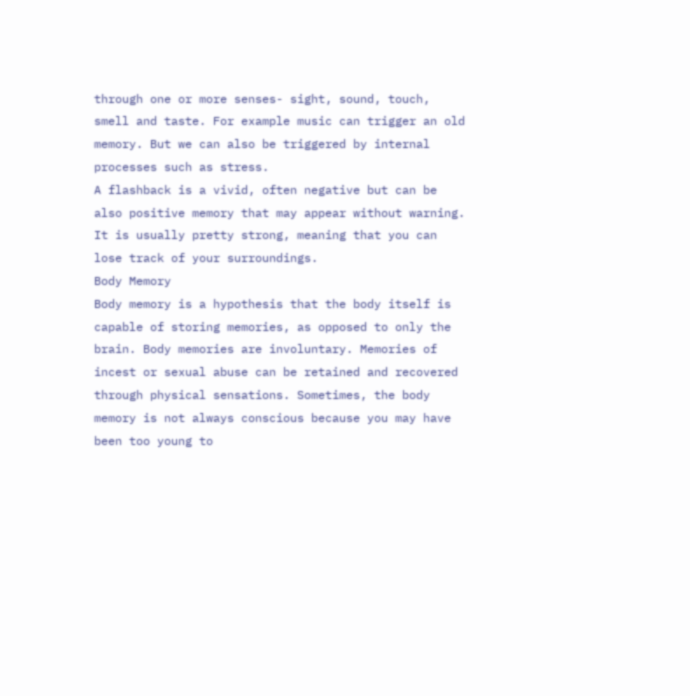through one or more senses- sight, sound, touch, smell and taste. For example music can trigger an old memory. But we can also be triggered by internal processes such as stress.
A flashback is a vivid, often negative but can be also positive memory that may appear without warning. It is usually pretty strong, meaning that you can lose track of your surroundings.
Body Memory
Body memory is a hypothesis that the body itself is capable of storing memories, as opposed to only the brain. Body memories are involuntary. Memories of incest or sexual abuse can be retained and recovered through physical sensations. Sometimes, the body memory is not always conscious because you may have been too young to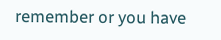remember or you have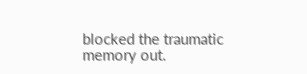blocked the traumatic memory out.